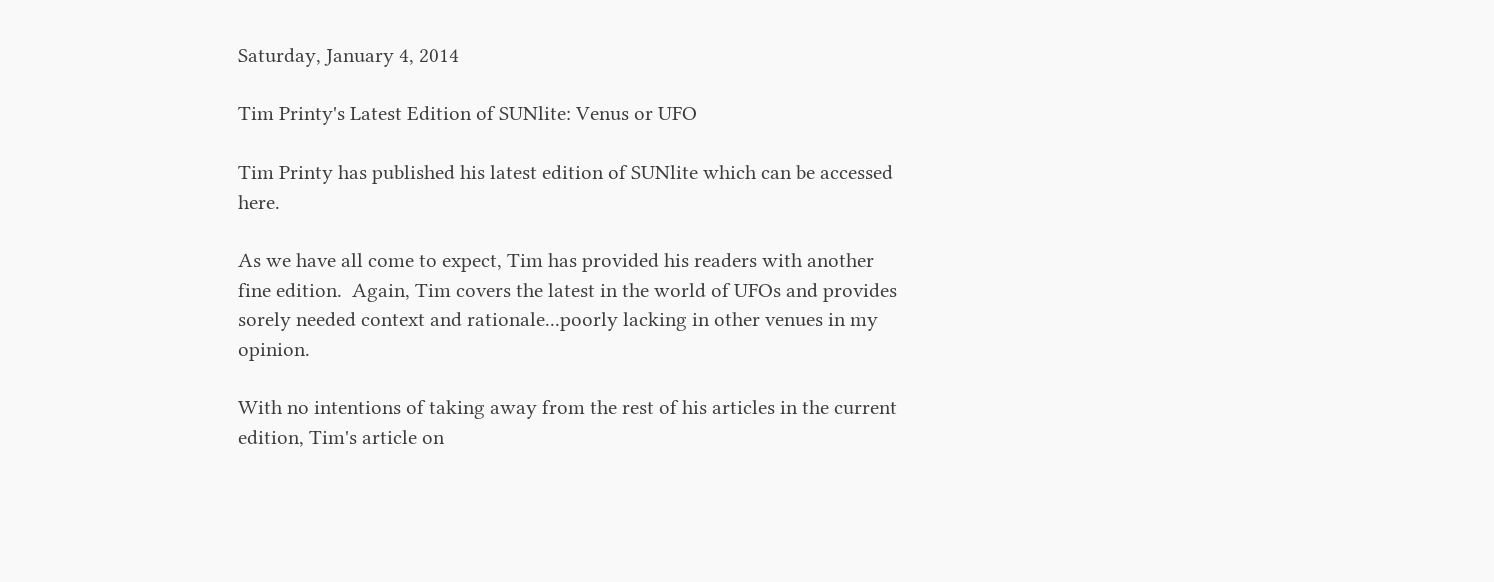Saturday, January 4, 2014

Tim Printy's Latest Edition of SUNlite: Venus or UFO

Tim Printy has published his latest edition of SUNlite which can be accessed here.

As we have all come to expect, Tim has provided his readers with another fine edition.  Again, Tim covers the latest in the world of UFOs and provides sorely needed context and rationale...poorly lacking in other venues in my opinion.

With no intentions of taking away from the rest of his articles in the current edition, Tim's article on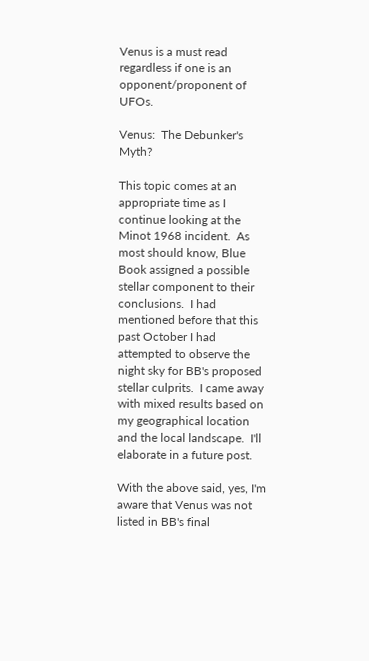Venus is a must read regardless if one is an opponent/proponent of UFOs.

Venus:  The Debunker's Myth?

This topic comes at an appropriate time as I continue looking at the Minot 1968 incident.  As most should know, Blue Book assigned a possible stellar component to their conclusions.  I had mentioned before that this past October I had attempted to observe the night sky for BB's proposed stellar culprits.  I came away with mixed results based on my geographical location and the local landscape.  I'll elaborate in a future post.

With the above said, yes, I'm aware that Venus was not listed in BB's final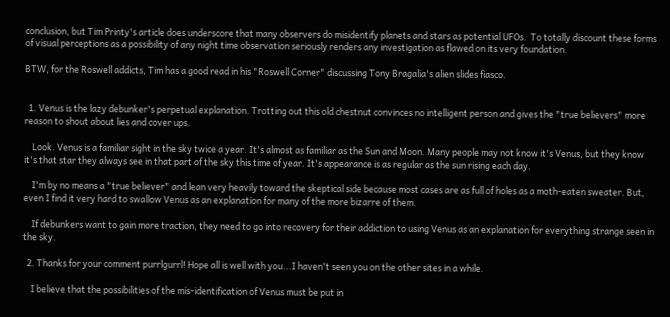conclusion, but Tim Printy's article does underscore that many observers do misidentify planets and stars as potential UFOs.  To totally discount these forms of visual perceptions as a possibility of any night time observation seriously renders any investigation as flawed on its very foundation.

BTW, for the Roswell addicts, Tim has a good read in his "Roswell Corner" discussing Tony Bragalia's alien slides fiasco.


  1. Venus is the lazy debunker's perpetual explanation. Trotting out this old chestnut convinces no intelligent person and gives the "true believers" more reason to shout about lies and cover ups.

    Look. Venus is a familiar sight in the sky twice a year. It's almost as familiar as the Sun and Moon. Many people may not know it's Venus, but they know it's that star they always see in that part of the sky this time of year. It's appearance is as regular as the sun rising each day.

    I'm by no means a "true believer" and lean very heavily toward the skeptical side because most cases are as full of holes as a moth-eaten sweater. But, even I find it very hard to swallow Venus as an explanation for many of the more bizarre of them.

    If debunkers want to gain more traction, they need to go into recovery for their addiction to using Venus as an explanation for everything strange seen in the sky.

  2. Thanks for your comment purrlgurrl! Hope all is well with you...I haven't seen you on the other sites in a while.

    I believe that the possibilities of the mis-identification of Venus must be put in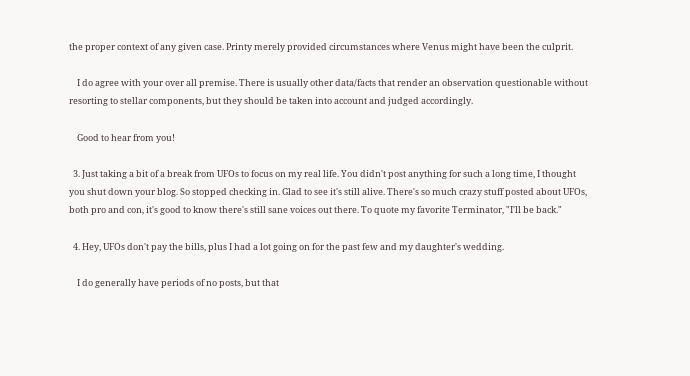the proper context of any given case. Printy merely provided circumstances where Venus might have been the culprit.

    I do agree with your over all premise. There is usually other data/facts that render an observation questionable without resorting to stellar components, but they should be taken into account and judged accordingly.

    Good to hear from you!

  3. Just taking a bit of a break from UFOs to focus on my real life. You didn't post anything for such a long time, I thought you shut down your blog. So stopped checking in. Glad to see it's still alive. There's so much crazy stuff posted about UFOs, both pro and con, it's good to know there's still sane voices out there. To quote my favorite Terminator, "I'll be back."

  4. Hey, UFOs don't pay the bills, plus I had a lot going on for the past few and my daughter's wedding.

    I do generally have periods of no posts, but that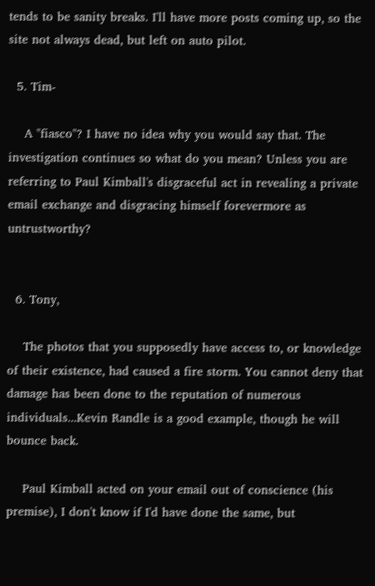tends to be sanity breaks. I'll have more posts coming up, so the site not always dead, but left on auto pilot.

  5. Tim-

    A "fiasco"? I have no idea why you would say that. The investigation continues so what do you mean? Unless you are referring to Paul Kimball's disgraceful act in revealing a private email exchange and disgracing himself forevermore as untrustworthy?


  6. Tony,

    The photos that you supposedly have access to, or knowledge of their existence, had caused a fire storm. You cannot deny that damage has been done to the reputation of numerous individuals...Kevin Randle is a good example, though he will bounce back.

    Paul Kimball acted on your email out of conscience (his premise), I don't know if I'd have done the same, but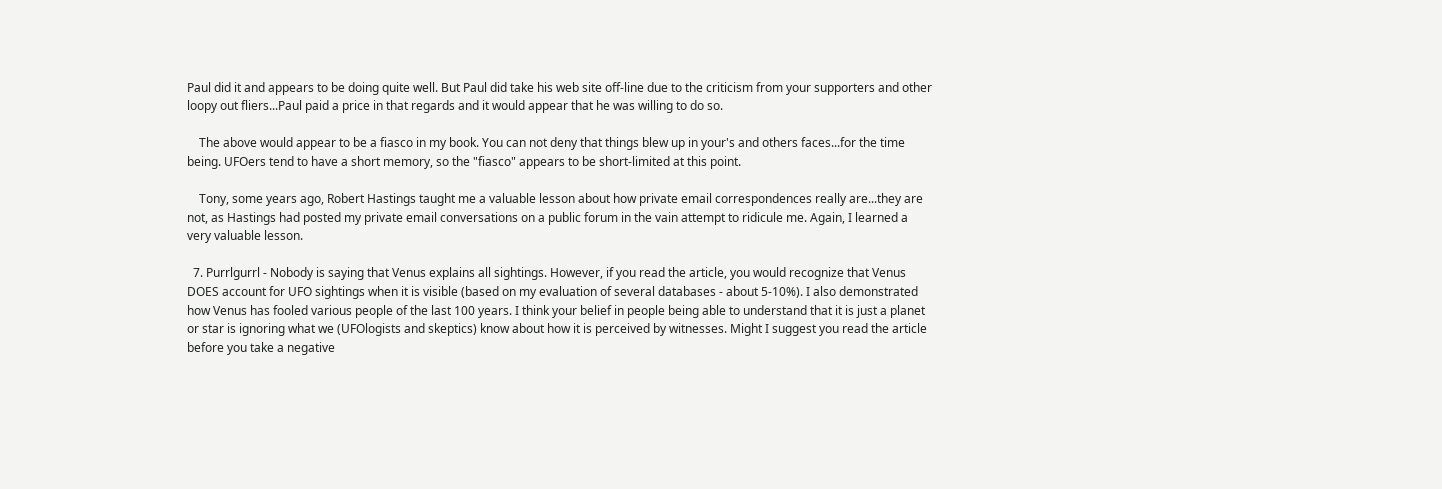Paul did it and appears to be doing quite well. But Paul did take his web site off-line due to the criticism from your supporters and other loopy out fliers...Paul paid a price in that regards and it would appear that he was willing to do so.

    The above would appear to be a fiasco in my book. You can not deny that things blew up in your's and others faces...for the time being. UFOers tend to have a short memory, so the "fiasco" appears to be short-limited at this point.

    Tony, some years ago, Robert Hastings taught me a valuable lesson about how private email correspondences really are...they are not, as Hastings had posted my private email conversations on a public forum in the vain attempt to ridicule me. Again, I learned a very valuable lesson.

  7. Purrlgurrl - Nobody is saying that Venus explains all sightings. However, if you read the article, you would recognize that Venus DOES account for UFO sightings when it is visible (based on my evaluation of several databases - about 5-10%). I also demonstrated how Venus has fooled various people of the last 100 years. I think your belief in people being able to understand that it is just a planet or star is ignoring what we (UFOlogists and skeptics) know about how it is perceived by witnesses. Might I suggest you read the article before you take a negative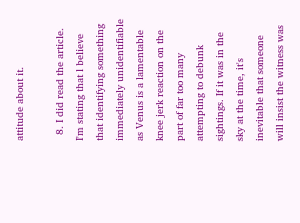attitude about it.

  8. I did read the article. I'm stating that l believe that identifying something immediately unidentifiable as Venus is a lamentable knee jerk reaction on the part of far too many attempting to debunk sightings. If it was in the sky at the time, it's inevitable that someone will insist the witness was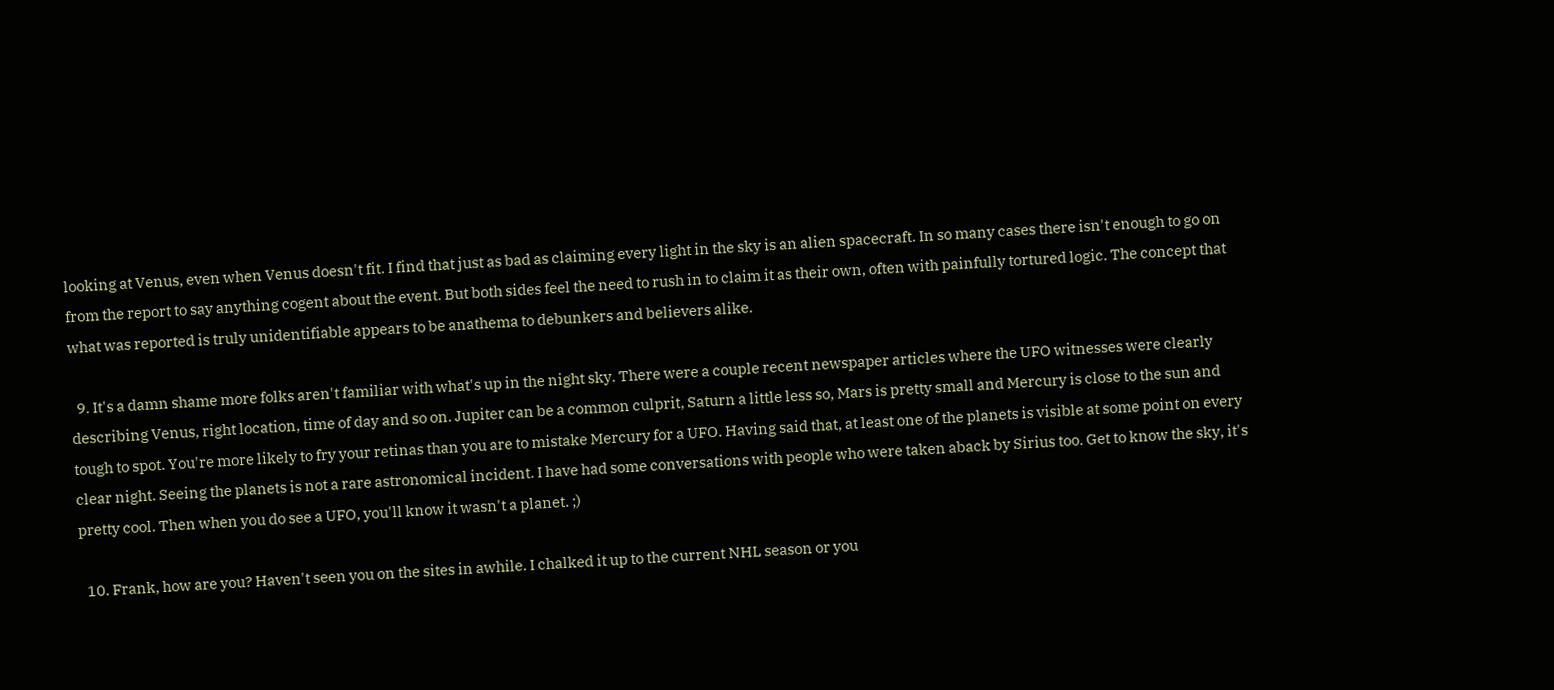looking at Venus, even when Venus doesn't fit. I find that just as bad as claiming every light in the sky is an alien spacecraft. In so many cases there isn't enough to go on from the report to say anything cogent about the event. But both sides feel the need to rush in to claim it as their own, often with painfully tortured logic. The concept that what was reported is truly unidentifiable appears to be anathema to debunkers and believers alike.

  9. It's a damn shame more folks aren't familiar with what's up in the night sky. There were a couple recent newspaper articles where the UFO witnesses were clearly describing Venus, right location, time of day and so on. Jupiter can be a common culprit, Saturn a little less so, Mars is pretty small and Mercury is close to the sun and tough to spot. You're more likely to fry your retinas than you are to mistake Mercury for a UFO. Having said that, at least one of the planets is visible at some point on every clear night. Seeing the planets is not a rare astronomical incident. I have had some conversations with people who were taken aback by Sirius too. Get to know the sky, it's pretty cool. Then when you do see a UFO, you'll know it wasn't a planet. ;)

  10. Frank, how are you? Haven't seen you on the sites in awhile. I chalked it up to the current NHL season or you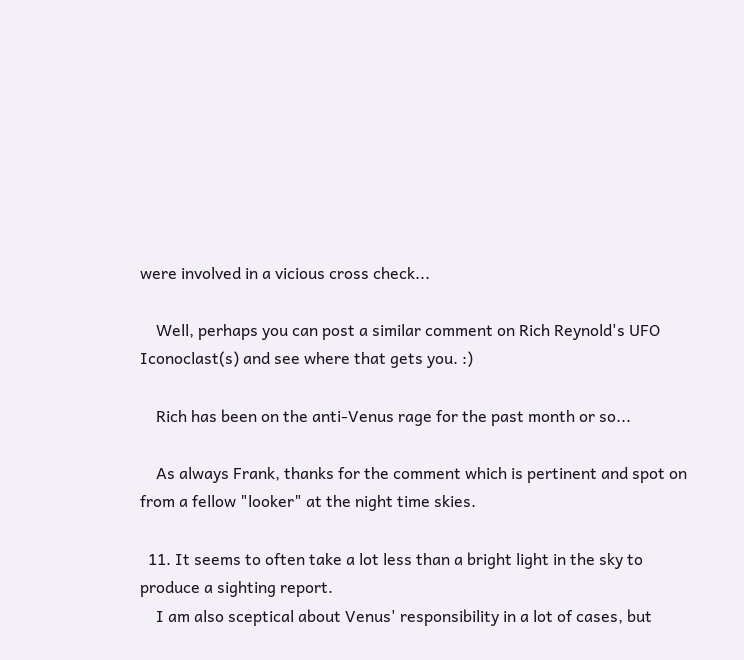were involved in a vicious cross check...

    Well, perhaps you can post a similar comment on Rich Reynold's UFO Iconoclast(s) and see where that gets you. :)

    Rich has been on the anti-Venus rage for the past month or so...

    As always Frank, thanks for the comment which is pertinent and spot on from a fellow "looker" at the night time skies.

  11. It seems to often take a lot less than a bright light in the sky to produce a sighting report.
    I am also sceptical about Venus' responsibility in a lot of cases, but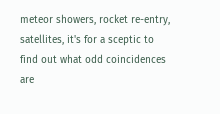meteor showers, rocket re-entry, satellites, it's for a sceptic to find out what odd coincidences are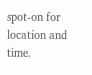spot-on for location and time.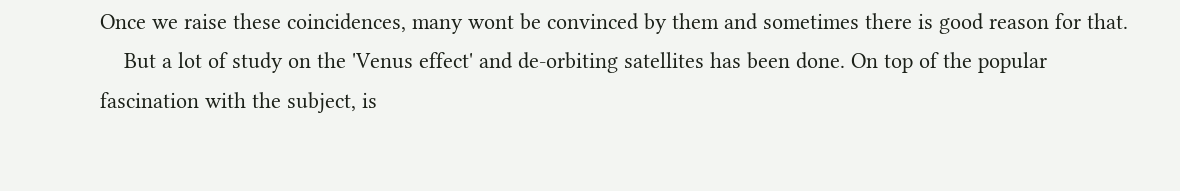Once we raise these coincidences, many wont be convinced by them and sometimes there is good reason for that.
    But a lot of study on the 'Venus effect' and de-orbiting satellites has been done. On top of the popular fascination with the subject, is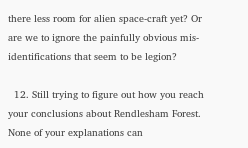there less room for alien space-craft yet? Or are we to ignore the painfully obvious mis-identifications that seem to be legion?

  12. Still trying to figure out how you reach your conclusions about Rendlesham Forest. None of your explanations can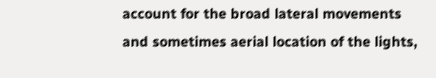account for the broad lateral movements and sometimes aerial location of the lights,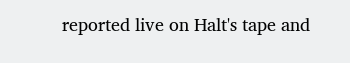reported live on Halt's tape and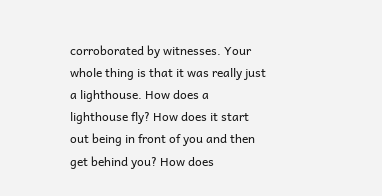corroborated by witnesses. Your whole thing is that it was really just a lighthouse. How does a lighthouse fly? How does it start out being in front of you and then get behind you? How does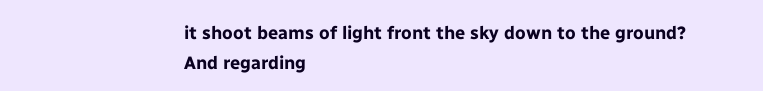it shoot beams of light front the sky down to the ground? And regarding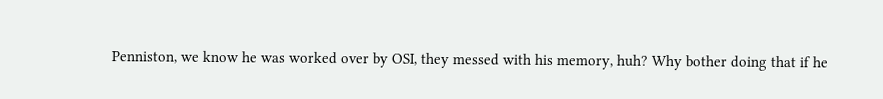Penniston, we know he was worked over by OSI, they messed with his memory, huh? Why bother doing that if he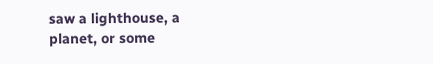saw a lighthouse, a planet, or some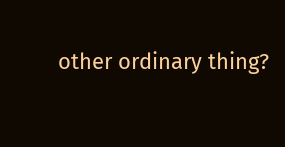other ordinary thing?